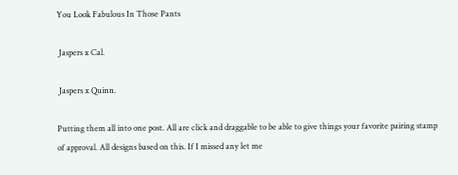You Look Fabulous In Those Pants

 Jaspers x Cal.

 Jaspers x Quinn.

Putting them all into one post. All are click and draggable to be able to give things your favorite pairing stamp of approval. All designs based on this. If I missed any let me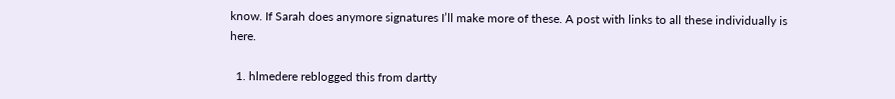know. If Sarah does anymore signatures I’ll make more of these. A post with links to all these individually is here.

  1. hlmedere reblogged this from dartty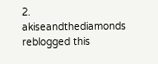2. akiseandthediamonds reblogged this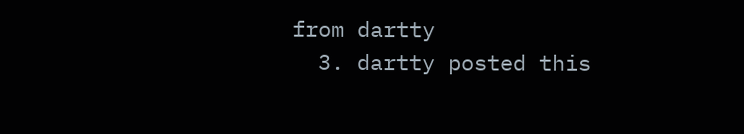from dartty
  3. dartty posted this